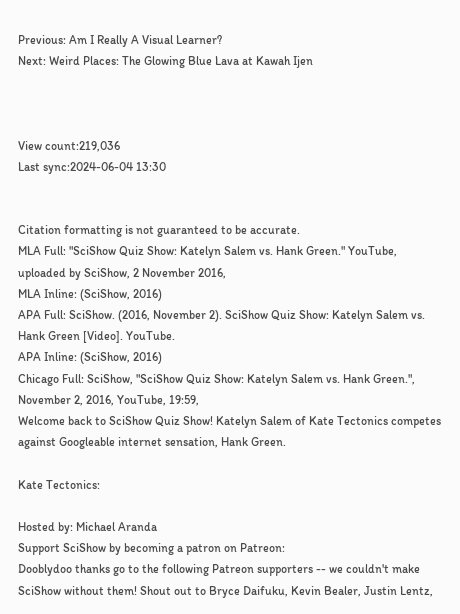Previous: Am I Really A Visual Learner?
Next: Weird Places: The Glowing Blue Lava at Kawah Ijen



View count:219,036
Last sync:2024-06-04 13:30


Citation formatting is not guaranteed to be accurate.
MLA Full: "SciShow Quiz Show: Katelyn Salem vs. Hank Green." YouTube, uploaded by SciShow, 2 November 2016,
MLA Inline: (SciShow, 2016)
APA Full: SciShow. (2016, November 2). SciShow Quiz Show: Katelyn Salem vs. Hank Green [Video]. YouTube.
APA Inline: (SciShow, 2016)
Chicago Full: SciShow, "SciShow Quiz Show: Katelyn Salem vs. Hank Green.", November 2, 2016, YouTube, 19:59,
Welcome back to SciShow Quiz Show! Katelyn Salem of Kate Tectonics competes against Googleable internet sensation, Hank Green.

Kate Tectonics:

Hosted by: Michael Aranda
Support SciShow by becoming a patron on Patreon:
Dooblydoo thanks go to the following Patreon supporters -- we couldn't make SciShow without them! Shout out to Bryce Daifuku, Kevin Bealer, Justin Lentz,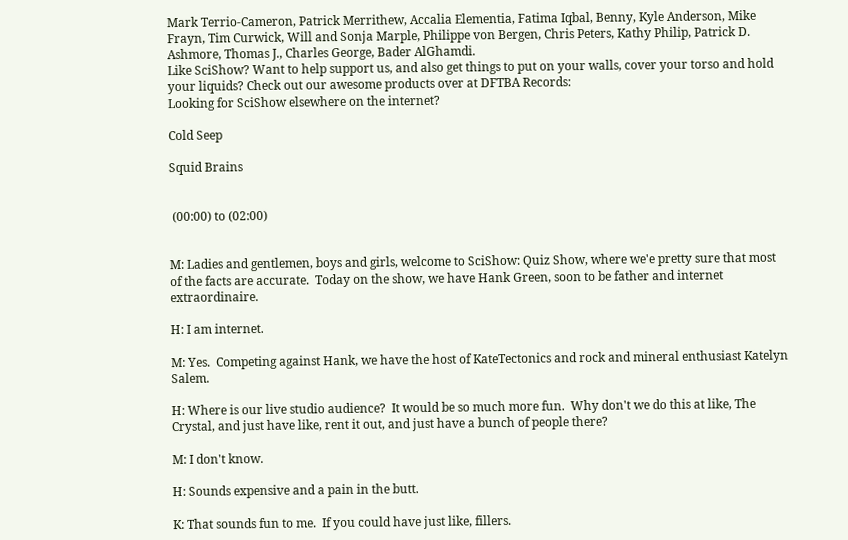Mark Terrio-Cameron, Patrick Merrithew, Accalia Elementia, Fatima Iqbal, Benny, Kyle Anderson, Mike Frayn, Tim Curwick, Will and Sonja Marple, Philippe von Bergen, Chris Peters, Kathy Philip, Patrick D. Ashmore, Thomas J., Charles George, Bader AlGhamdi.
Like SciShow? Want to help support us, and also get things to put on your walls, cover your torso and hold your liquids? Check out our awesome products over at DFTBA Records:
Looking for SciShow elsewhere on the internet?

Cold Seep

Squid Brains


 (00:00) to (02:00)


M: Ladies and gentlemen, boys and girls, welcome to SciShow: Quiz Show, where we'e pretty sure that most of the facts are accurate.  Today on the show, we have Hank Green, soon to be father and internet extraordinaire.

H: I am internet.

M: Yes.  Competing against Hank, we have the host of KateTectonics and rock and mineral enthusiast Katelyn Salem.

H: Where is our live studio audience?  It would be so much more fun.  Why don't we do this at like, The Crystal, and just have like, rent it out, and just have a bunch of people there?

M: I don't know.

H: Sounds expensive and a pain in the butt.

K: That sounds fun to me.  If you could have just like, fillers.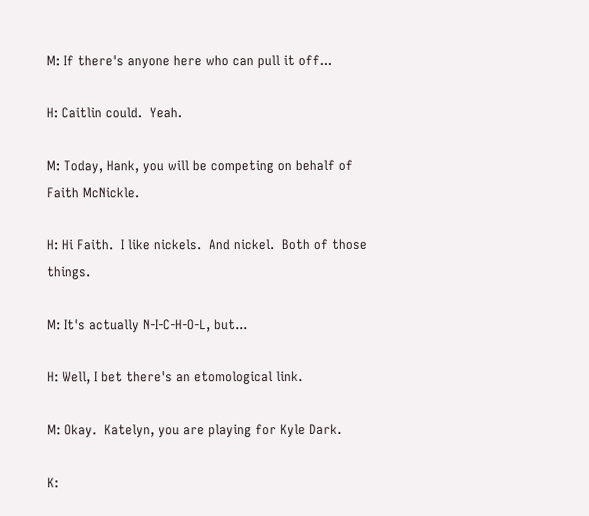M: If there's anyone here who can pull it off...

H: Caitlin could.  Yeah.

M: Today, Hank, you will be competing on behalf of Faith McNickle.

H: Hi Faith.  I like nickels.  And nickel.  Both of those things.

M: It's actually N-I-C-H-O-L, but...

H: Well, I bet there's an etomological link.

M: Okay.  Katelyn, you are playing for Kyle Dark.

K: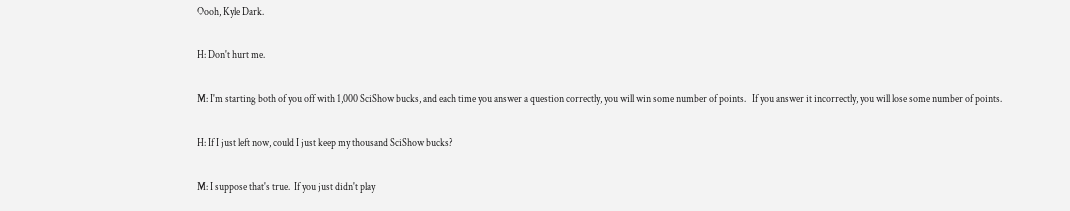Oooh, Kyle Dark.

H: Don't hurt me.

M: I'm starting both of you off with 1,000 SciShow bucks, and each time you answer a question correctly, you will win some number of points.   If you answer it incorrectly, you will lose some number of points.

H: If I just left now, could I just keep my thousand SciShow bucks?

M: I suppose that's true.  If you just didn't play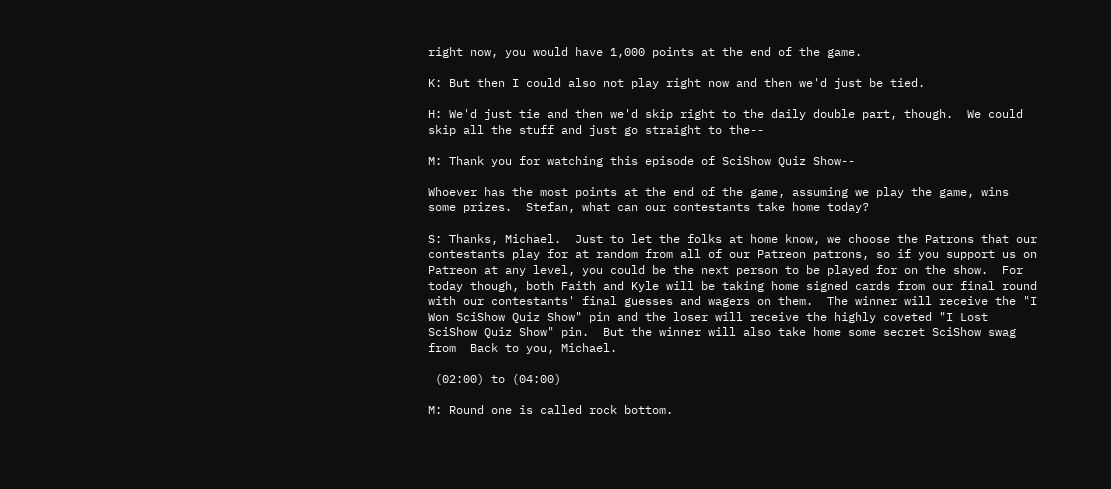right now, you would have 1,000 points at the end of the game.

K: But then I could also not play right now and then we'd just be tied.

H: We'd just tie and then we'd skip right to the daily double part, though.  We could skip all the stuff and just go straight to the--

M: Thank you for watching this episode of SciShow Quiz Show--

Whoever has the most points at the end of the game, assuming we play the game, wins some prizes.  Stefan, what can our contestants take home today?

S: Thanks, Michael.  Just to let the folks at home know, we choose the Patrons that our contestants play for at random from all of our Patreon patrons, so if you support us on Patreon at any level, you could be the next person to be played for on the show.  For today though, both Faith and Kyle will be taking home signed cards from our final round with our contestants' final guesses and wagers on them.  The winner will receive the "I Won SciShow Quiz Show" pin and the loser will receive the highly coveted "I Lost SciShow Quiz Show" pin.  But the winner will also take home some secret SciShow swag from  Back to you, Michael.

 (02:00) to (04:00)

M: Round one is called rock bottom.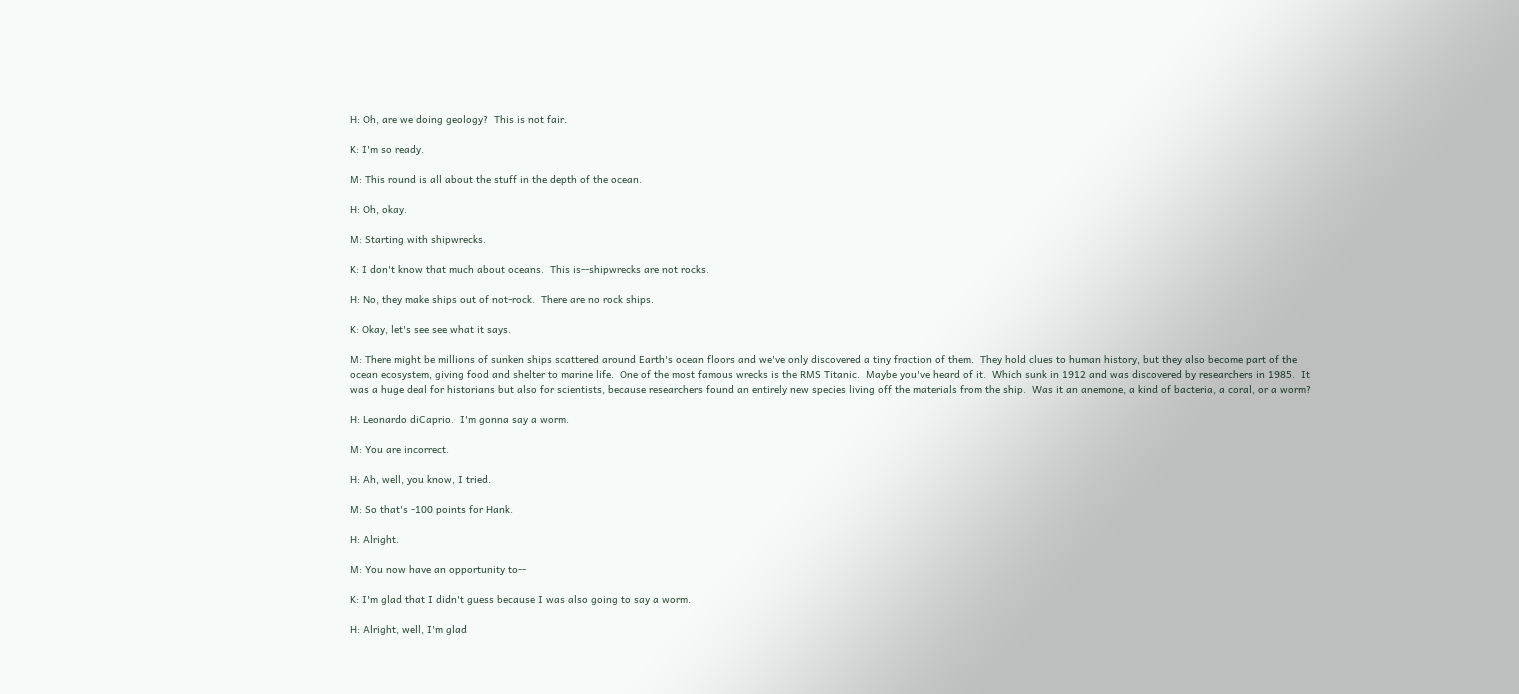H: Oh, are we doing geology?  This is not fair.

K: I'm so ready.

M: This round is all about the stuff in the depth of the ocean.

H: Oh, okay.

M: Starting with shipwrecks.

K: I don't know that much about oceans.  This is--shipwrecks are not rocks.

H: No, they make ships out of not-rock.  There are no rock ships.

K: Okay, let's see see what it says.

M: There might be millions of sunken ships scattered around Earth's ocean floors and we've only discovered a tiny fraction of them.  They hold clues to human history, but they also become part of the ocean ecosystem, giving food and shelter to marine life.  One of the most famous wrecks is the RMS Titanic.  Maybe you've heard of it.  Which sunk in 1912 and was discovered by researchers in 1985.  It was a huge deal for historians but also for scientists, because researchers found an entirely new species living off the materials from the ship.  Was it an anemone, a kind of bacteria, a coral, or a worm?

H: Leonardo diCaprio.  I'm gonna say a worm.

M: You are incorrect.

H: Ah, well, you know, I tried.

M: So that's -100 points for Hank.

H: Alright.

M: You now have an opportunity to--

K: I'm glad that I didn't guess because I was also going to say a worm.

H: Alright, well, I'm glad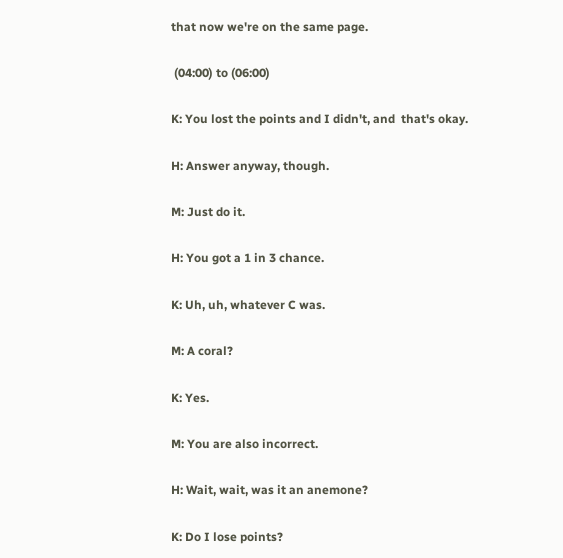that now we're on the same page.

 (04:00) to (06:00)

K: You lost the points and I didn't, and  that's okay.

H: Answer anyway, though.

M: Just do it.

H: You got a 1 in 3 chance.

K: Uh, uh, whatever C was.

M: A coral?

K: Yes.

M: You are also incorrect.

H: Wait, wait, was it an anemone?

K: Do I lose points?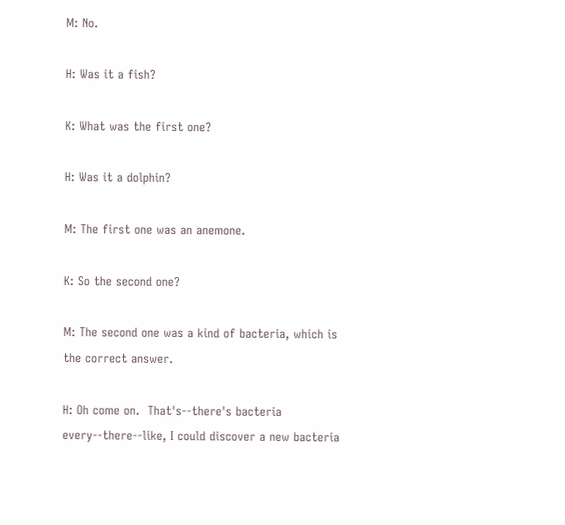M: No.

H: Was it a fish?

K: What was the first one?

H: Was it a dolphin?

M: The first one was an anemone.

K: So the second one?

M: The second one was a kind of bacteria, which is the correct answer.

H: Oh come on.  That's--there's bacteria every--there--like, I could discover a new bacteria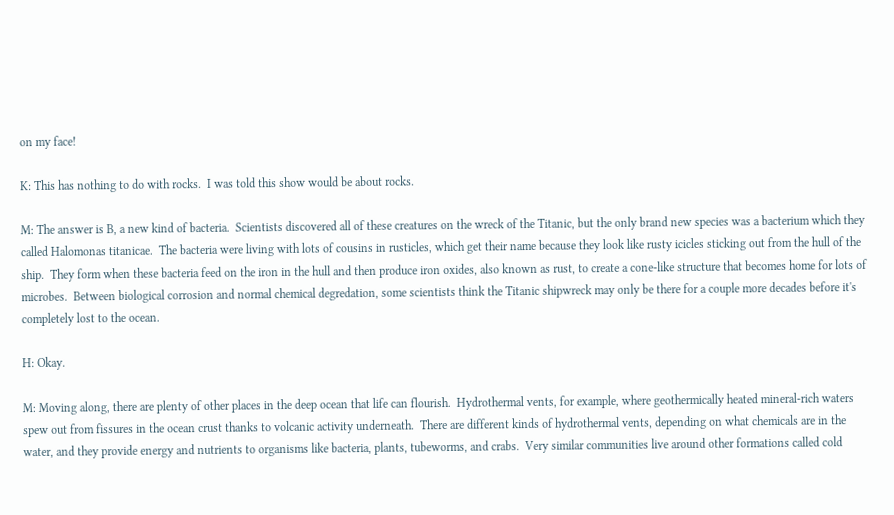on my face!

K: This has nothing to do with rocks.  I was told this show would be about rocks.

M: The answer is B, a new kind of bacteria.  Scientists discovered all of these creatures on the wreck of the Titanic, but the only brand new species was a bacterium which they called Halomonas titanicae.  The bacteria were living with lots of cousins in rusticles, which get their name because they look like rusty icicles sticking out from the hull of the ship.  They form when these bacteria feed on the iron in the hull and then produce iron oxides, also known as rust, to create a cone-like structure that becomes home for lots of microbes.  Between biological corrosion and normal chemical degredation, some scientists think the Titanic shipwreck may only be there for a couple more decades before it's completely lost to the ocean.

H: Okay.

M: Moving along, there are plenty of other places in the deep ocean that life can flourish.  Hydrothermal vents, for example, where geothermically heated mineral-rich waters spew out from fissures in the ocean crust thanks to volcanic activity underneath.  There are different kinds of hydrothermal vents, depending on what chemicals are in the water, and they provide energy and nutrients to organisms like bacteria, plants, tubeworms, and crabs.  Very similar communities live around other formations called cold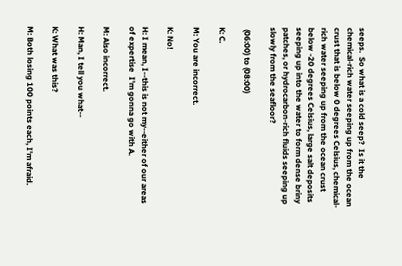seeps.  So what is a cold seep?  Is it the chemical-rich water seeping up from the ocean crust that is below 0 degrees Celsius, chemical-rich water seeping up from the ocean crust below -20 degrees Celsius, large salt deposits seeping up into the water to form dense briny patches, or hydrocarbon-rich fluids seeping up slowly from the seafloor?

 (06:00) to (08:00)

K: C.

M: You are incorrect.

K: No!

H: I mean, I--this is not my--either of our areas of expertise  I'm gonna go with A.

M: Also incorrect.

H: Man, I tell you what--

K: What was this?

M: Both losing 100 points each, I'm afraid.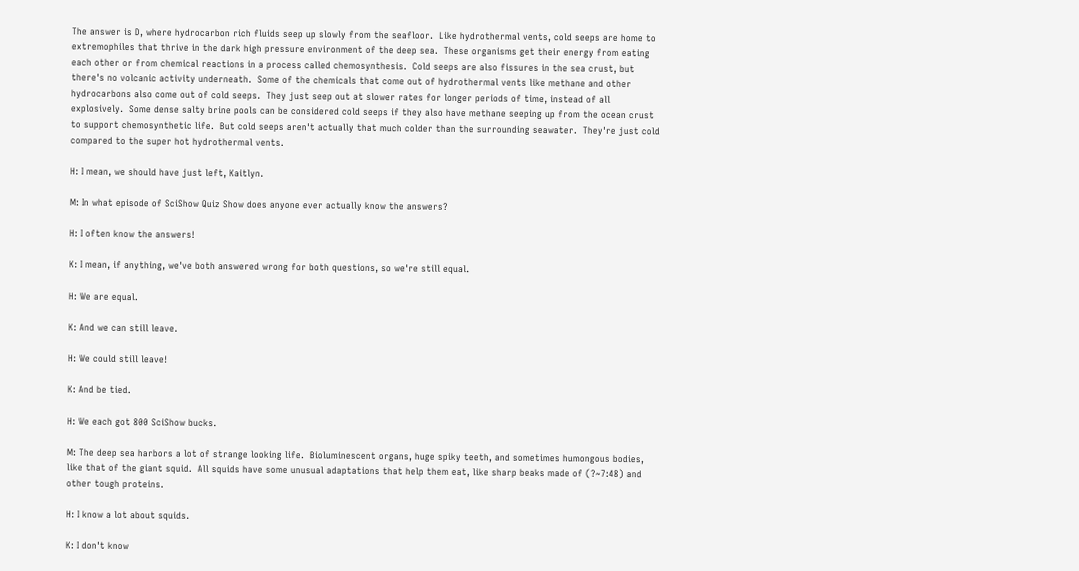The answer is D, where hydrocarbon rich fluids seep up slowly from the seafloor.  Like hydrothermal vents, cold seeps are home to extremophiles that thrive in the dark high pressure environment of the deep sea.  These organisms get their energy from eating each other or from chemical reactions in a process called chemosynthesis.  Cold seeps are also fissures in the sea crust, but there's no volcanic activity underneath.  Some of the chemicals that come out of hydrothermal vents like methane and other hydrocarbons also come out of cold seeps.  They just seep out at slower rates for longer periods of time, instead of all explosively.  Some dense salty brine pools can be considered cold seeps if they also have methane seeping up from the ocean crust to support chemosynthetic life.  But cold seeps aren't actually that much colder than the surrounding seawater.  They're just cold compared to the super hot hydrothermal vents.

H: I mean, we should have just left, Kaitlyn.

M: In what episode of SciShow Quiz Show does anyone ever actually know the answers?

H: I often know the answers!

K: I mean, if anything, we've both answered wrong for both questions, so we're still equal.

H: We are equal.

K: And we can still leave.

H: We could still leave!

K: And be tied.

H: We each got 800 SciShow bucks.

M: The deep sea harbors a lot of strange looking life.  Bioluminescent organs, huge spiky teeth, and sometimes humongous bodies, like that of the giant squid.  All squids have some unusual adaptations that help them eat, like sharp beaks made of (?~7:48) and other tough proteins.

H: I know a lot about squids.

K: I don't know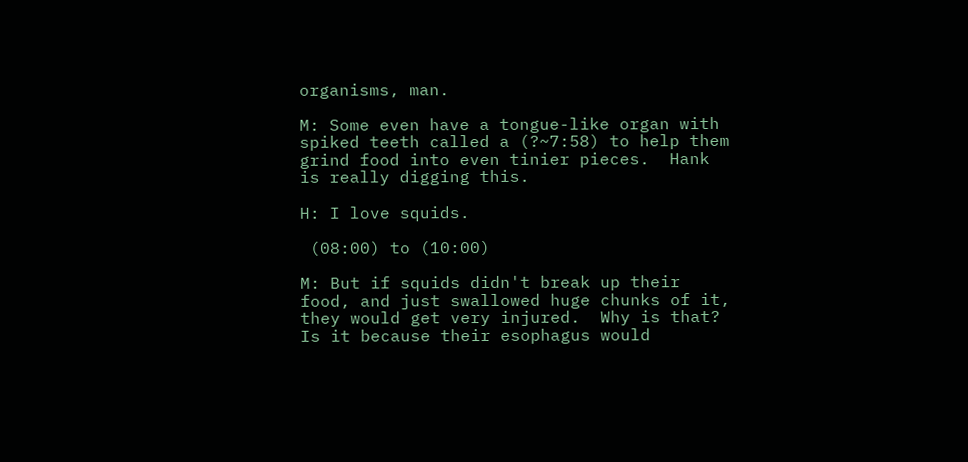organisms, man.

M: Some even have a tongue-like organ with spiked teeth called a (?~7:58) to help them grind food into even tinier pieces.  Hank is really digging this.

H: I love squids.

 (08:00) to (10:00)

M: But if squids didn't break up their food, and just swallowed huge chunks of it, they would get very injured.  Why is that?  Is it because their esophagus would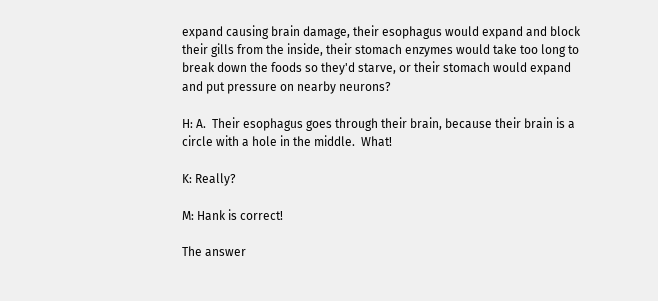expand causing brain damage, their esophagus would expand and block their gills from the inside, their stomach enzymes would take too long to break down the foods so they'd starve, or their stomach would expand and put pressure on nearby neurons?

H: A.  Their esophagus goes through their brain, because their brain is a circle with a hole in the middle.  What!

K: Really?

M: Hank is correct!

The answer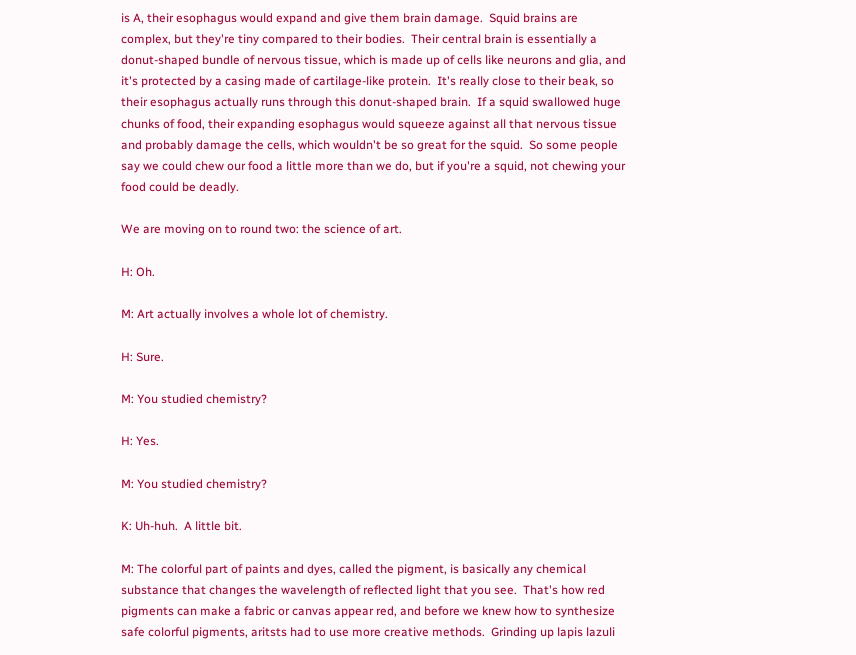is A, their esophagus would expand and give them brain damage.  Squid brains are complex, but they're tiny compared to their bodies.  Their central brain is essentially a donut-shaped bundle of nervous tissue, which is made up of cells like neurons and glia, and it's protected by a casing made of cartilage-like protein.  It's really close to their beak, so their esophagus actually runs through this donut-shaped brain.  If a squid swallowed huge chunks of food, their expanding esophagus would squeeze against all that nervous tissue and probably damage the cells, which wouldn't be so great for the squid.  So some people say we could chew our food a little more than we do, but if you're a squid, not chewing your food could be deadly.

We are moving on to round two: the science of art.

H: Oh.

M: Art actually involves a whole lot of chemistry.

H: Sure.

M: You studied chemistry?

H: Yes.

M: You studied chemistry?

K: Uh-huh.  A little bit.

M: The colorful part of paints and dyes, called the pigment, is basically any chemical substance that changes the wavelength of reflected light that you see.  That's how red pigments can make a fabric or canvas appear red, and before we knew how to synthesize safe colorful pigments, aritsts had to use more creative methods.  Grinding up lapis lazuli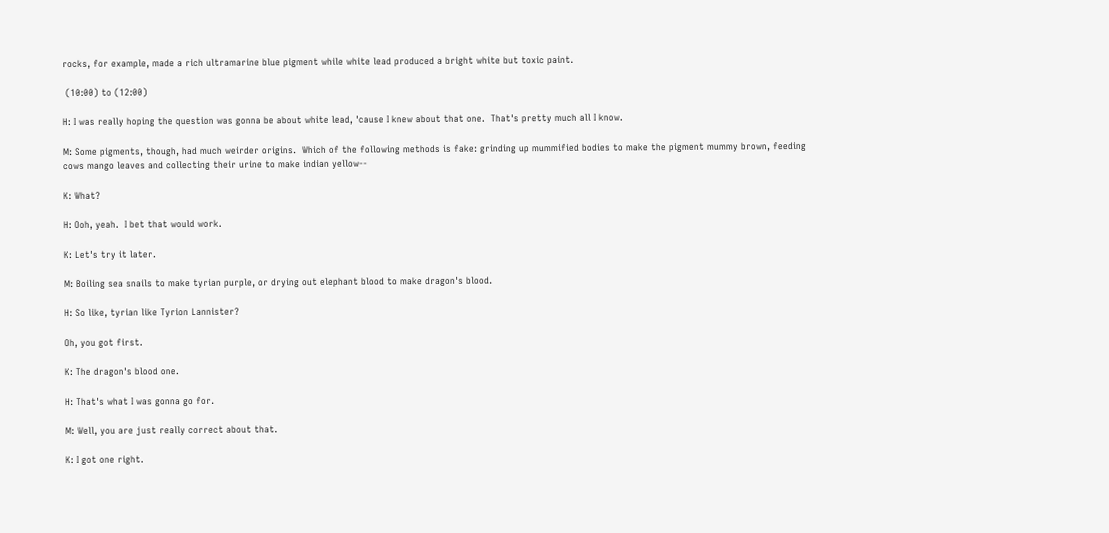rocks, for example, made a rich ultramarine blue pigment while white lead produced a bright white but toxic paint.

 (10:00) to (12:00)

H: I was really hoping the question was gonna be about white lead, 'cause I knew about that one.  That's pretty much all I know.

M: Some pigments, though, had much weirder origins.  Which of the following methods is fake: grinding up mummified bodies to make the pigment mummy brown, feeding cows mango leaves and collecting their urine to make indian yellow--

K: What?

H: Ooh, yeah.  I bet that would work.

K: Let's try it later.

M: Boiling sea snails to make tyrian purple, or drying out elephant blood to make dragon's blood.

H: So like, tyrian like Tyrion Lannister?

Oh, you got first.

K: The dragon's blood one.

H: That's what I was gonna go for.

M: Well, you are just really correct about that.

K: I got one right.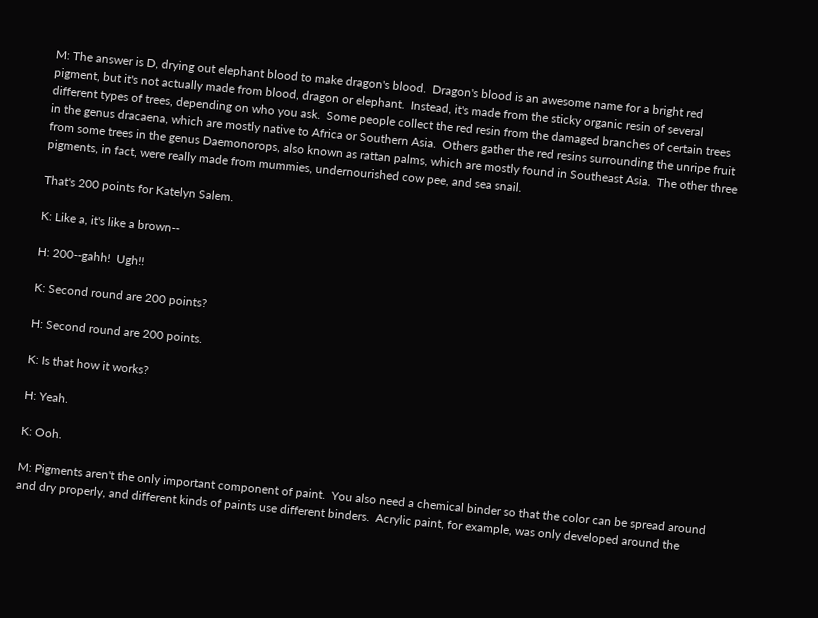M: The answer is D, drying out elephant blood to make dragon's blood.  Dragon's blood is an awesome name for a bright red pigment, but it's not actually made from blood, dragon or elephant.  Instead, it's made from the sticky organic resin of several different types of trees, depending on who you ask.  Some people collect the red resin from the damaged branches of certain trees in the genus dracaena, which are mostly native to Africa or Southern Asia.  Others gather the red resins surrounding the unripe fruit from some trees in the genus Daemonorops, also known as rattan palms, which are mostly found in Southeast Asia.  The other three pigments, in fact, were really made from mummies, undernourished cow pee, and sea snail.

That's 200 points for Katelyn Salem.

K: Like a, it's like a brown--

H: 200--gahh!  Ugh!!

K: Second round are 200 points?

H: Second round are 200 points.

K: Is that how it works?

H: Yeah.

K: Ooh.

M: Pigments aren't the only important component of paint.  You also need a chemical binder so that the color can be spread around and dry properly, and different kinds of paints use different binders.  Acrylic paint, for example, was only developed around the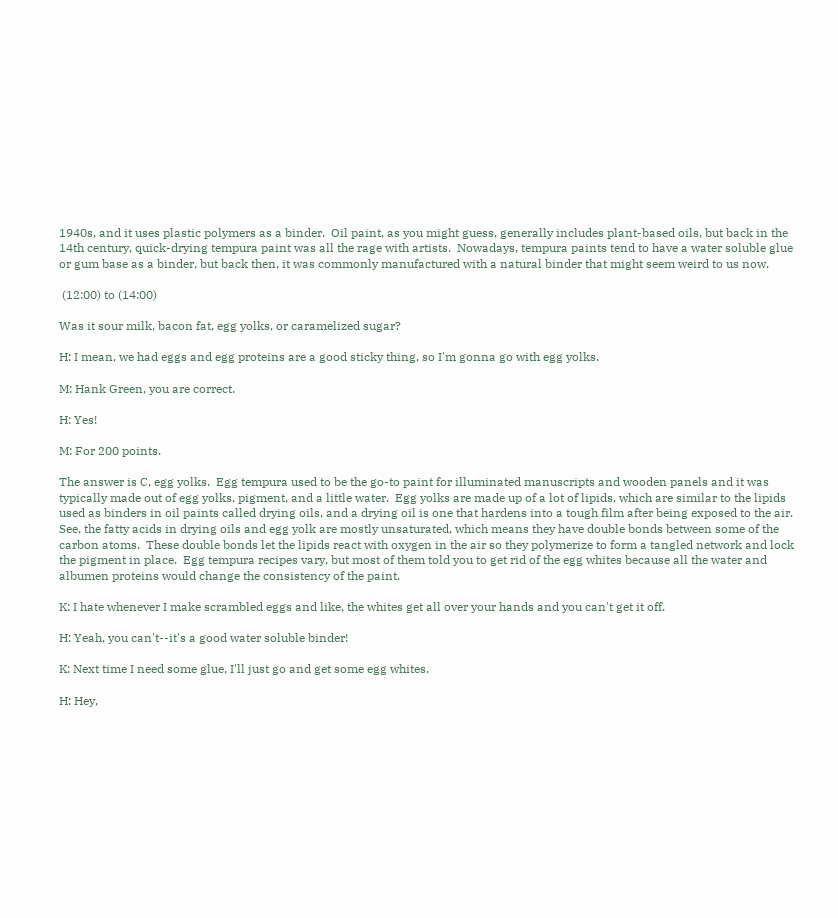1940s, and it uses plastic polymers as a binder.  Oil paint, as you might guess, generally includes plant-based oils, but back in the 14th century, quick-drying tempura paint was all the rage with artists.  Nowadays, tempura paints tend to have a water soluble glue or gum base as a binder, but back then, it was commonly manufactured with a natural binder that might seem weird to us now.

 (12:00) to (14:00)

Was it sour milk, bacon fat, egg yolks, or caramelized sugar?

H: I mean, we had eggs and egg proteins are a good sticky thing, so I'm gonna go with egg yolks.

M: Hank Green, you are correct.

H: Yes!

M: For 200 points.

The answer is C, egg yolks.  Egg tempura used to be the go-to paint for illuminated manuscripts and wooden panels and it was typically made out of egg yolks, pigment, and a little water.  Egg yolks are made up of a lot of lipids, which are similar to the lipids used as binders in oil paints called drying oils, and a drying oil is one that hardens into a tough film after being exposed to the air.  See, the fatty acids in drying oils and egg yolk are mostly unsaturated, which means they have double bonds between some of the carbon atoms.  These double bonds let the lipids react with oxygen in the air so they polymerize to form a tangled network and lock the pigment in place.  Egg tempura recipes vary, but most of them told you to get rid of the egg whites because all the water and albumen proteins would change the consistency of the paint.

K: I hate whenever I make scrambled eggs and like, the whites get all over your hands and you can't get it off.

H: Yeah, you can't--it's a good water soluble binder!

K: Next time I need some glue, I'll just go and get some egg whites.

H: Hey,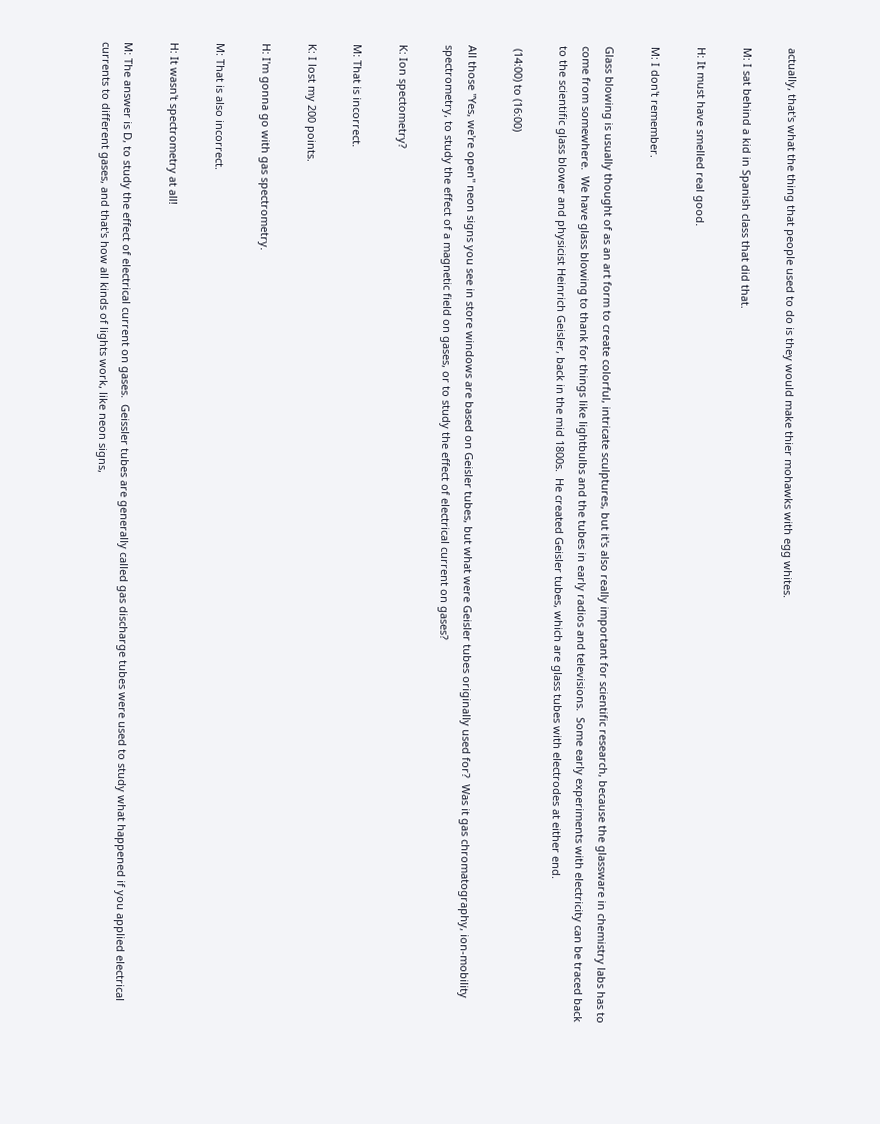actually, that's what the thing that people used to do is they would make thier mohawks with egg whites.

M: I sat behind a kid in Spanish class that did that.

H: It must have smelled real good.

M: I don't remember.

Glass blowing is usually thought of as an art form to create colorful, intricate sculptures, but it's also really important for scientific research, because the glassware in chemistry labs has to come from somewhere.  We have glass blowing to thank for things like lightbulbs and the tubes in early radios and televisions.  Some early experiments with electricity can be traced back to the scientific glass blower and physicist Heinrich Geisler, back in the mid 1800s.  He created Geisler tubes, which are glass tubes with electrodes at either end.

 (14:00) to (16:00)

All those "Yes, we're open" neon signs you see in store windows are based on Geisler tubes, but what were Geisler tubes originally used for?  Was it gas chromatography, ion-mobility spectrometry, to study the effect of a magnetic field on gases, or to study the effect of electrical current on gases?

K: Ion spectometry?

M: That is incorrect.

K: I lost my 200 points.

H: I'm gonna go with gas spectrometry.

M: That is also incorrect.

H: It wasn't spectrometry at all!

M: The answer is D, to study the effect of electrical current on gases.  Geissler tubes are generally called gas discharge tubes were used to study what happened if you applied electrical currents to different gases, and that's how all kinds of lights work, like neon signs,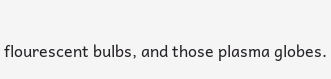flourescent bulbs, and those plasma globes.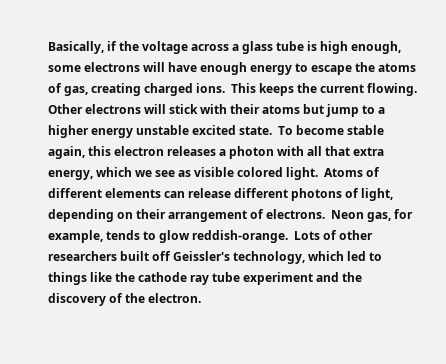Basically, if the voltage across a glass tube is high enough, some electrons will have enough energy to escape the atoms of gas, creating charged ions.  This keeps the current flowing.  Other electrons will stick with their atoms but jump to a higher energy unstable excited state.  To become stable again, this electron releases a photon with all that extra energy, which we see as visible colored light.  Atoms of different elements can release different photons of light, depending on their arrangement of electrons.  Neon gas, for example, tends to glow reddish-orange.  Lots of other researchers built off Geissler's technology, which led to things like the cathode ray tube experiment and the discovery of the electron.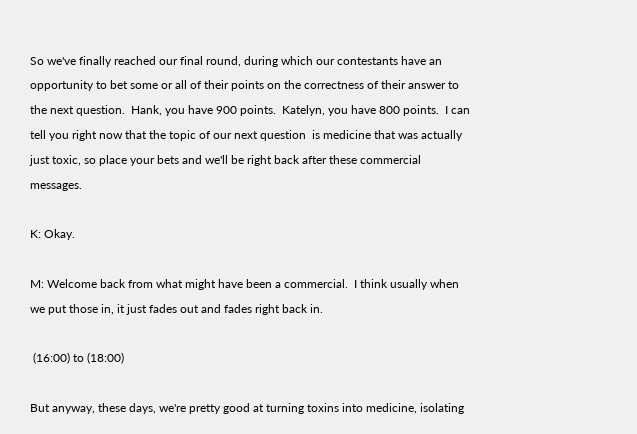So we've finally reached our final round, during which our contestants have an opportunity to bet some or all of their points on the correctness of their answer to the next question.  Hank, you have 900 points.  Katelyn, you have 800 points.  I can tell you right now that the topic of our next question  is medicine that was actually just toxic, so place your bets and we'll be right back after these commercial messages.

K: Okay.

M: Welcome back from what might have been a commercial.  I think usually when we put those in, it just fades out and fades right back in.

 (16:00) to (18:00)

But anyway, these days, we're pretty good at turning toxins into medicine, isolating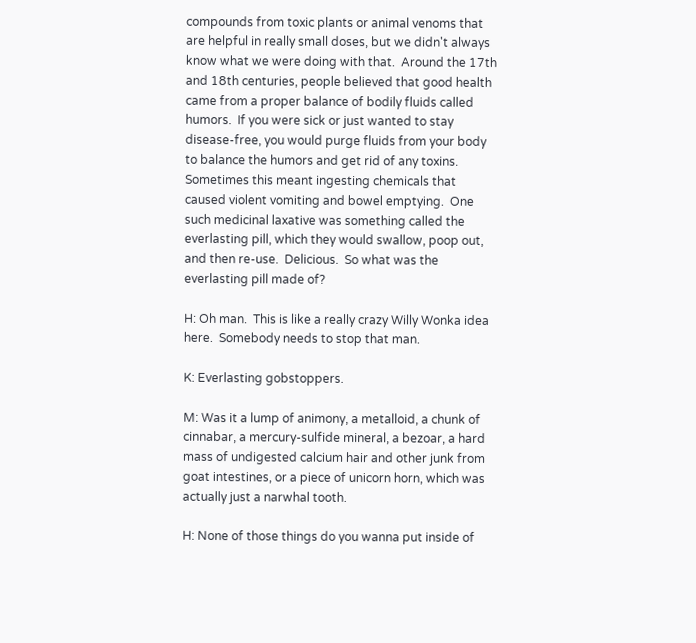compounds from toxic plants or animal venoms that are helpful in really small doses, but we didn't always know what we were doing with that.  Around the 17th and 18th centuries, people believed that good health came from a proper balance of bodily fluids called humors.  If you were sick or just wanted to stay disease-free, you would purge fluids from your body to balance the humors and get rid of any toxins.  Sometimes this meant ingesting chemicals that caused violent vomiting and bowel emptying.  One such medicinal laxative was something called the everlasting pill, which they would swallow, poop out, and then re-use.  Delicious.  So what was the everlasting pill made of?

H: Oh man.  This is like a really crazy Willy Wonka idea here.  Somebody needs to stop that man.

K: Everlasting gobstoppers.

M: Was it a lump of animony, a metalloid, a chunk of cinnabar, a mercury-sulfide mineral, a bezoar, a hard mass of undigested calcium hair and other junk from goat intestines, or a piece of unicorn horn, which was actually just a narwhal tooth.

H: None of those things do you wanna put inside of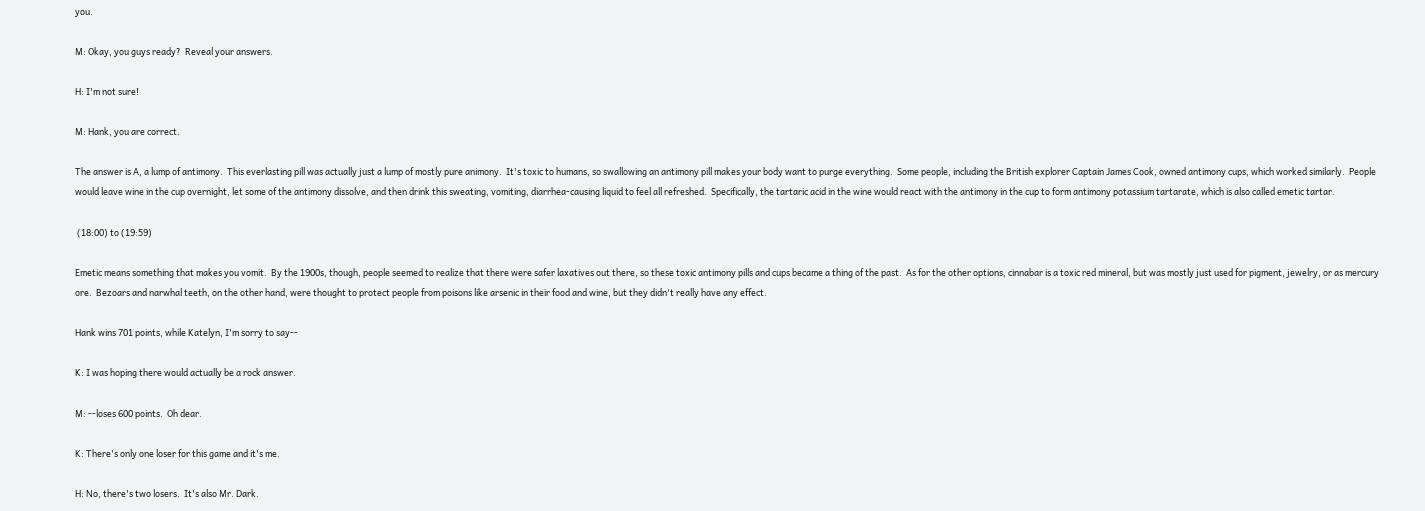you.

M: Okay, you guys ready?  Reveal your answers.

H: I'm not sure!

M: Hank, you are correct.

The answer is A, a lump of antimony.  This everlasting pill was actually just a lump of mostly pure animony.  It's toxic to humans, so swallowing an antimony pill makes your body want to purge everything.  Some people, including the British explorer Captain James Cook, owned antimony cups, which worked similarly.  People would leave wine in the cup overnight, let some of the antimony dissolve, and then drink this sweating, vomiting, diarrhea-causing liquid to feel all refreshed.  Specifically, the tartaric acid in the wine would react with the antimony in the cup to form antimony potassium tartarate, which is also called emetic tartar.

 (18:00) to (19:59)

Emetic means something that makes you vomit.  By the 1900s, though, people seemed to realize that there were safer laxatives out there, so these toxic antimony pills and cups became a thing of the past.  As for the other options, cinnabar is a toxic red mineral, but was mostly just used for pigment, jewelry, or as mercury ore.  Bezoars and narwhal teeth, on the other hand, were thought to protect people from poisons like arsenic in their food and wine, but they didn't really have any effect.

Hank wins 701 points, while Katelyn, I'm sorry to say--

K: I was hoping there would actually be a rock answer.

M: --loses 600 points.  Oh dear.

K: There's only one loser for this game and it's me.

H: No, there's two losers.  It's also Mr. Dark.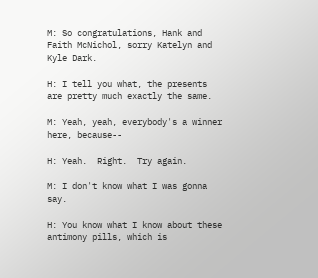M: So congratulations, Hank and Faith McNichol, sorry Katelyn and Kyle Dark.

H: I tell you what, the presents are pretty much exactly the same.

M: Yeah, yeah, everybody's a winner here, because--

H: Yeah.  Right.  Try again.

M: I don't know what I was gonna say.

H: You know what I know about these antimony pills, which is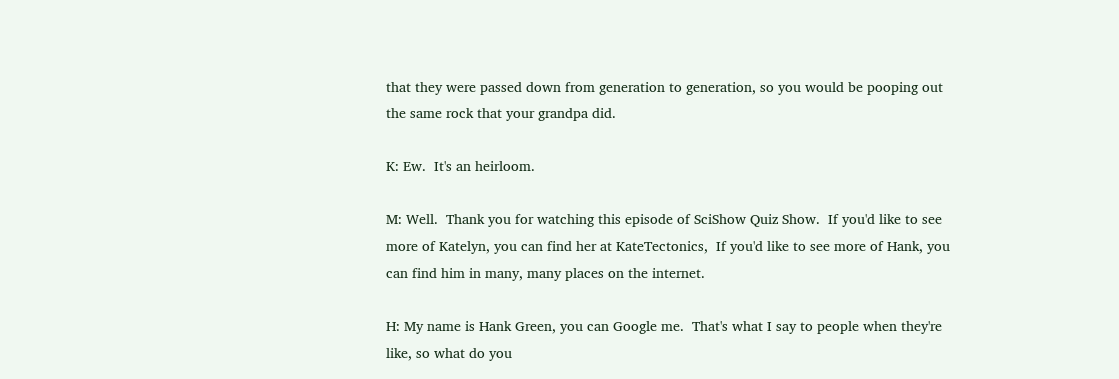that they were passed down from generation to generation, so you would be pooping out the same rock that your grandpa did.

K: Ew.  It's an heirloom.

M: Well.  Thank you for watching this episode of SciShow Quiz Show.  If you'd like to see more of Katelyn, you can find her at KateTectonics,  If you'd like to see more of Hank, you can find him in many, many places on the internet.

H: My name is Hank Green, you can Google me.  That's what I say to people when they're like, so what do you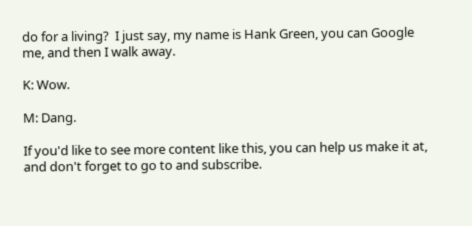do for a living?  I just say, my name is Hank Green, you can Google me, and then I walk away.

K: Wow.

M: Dang.

If you'd like to see more content like this, you can help us make it at, and don't forget to go to and subscribe.